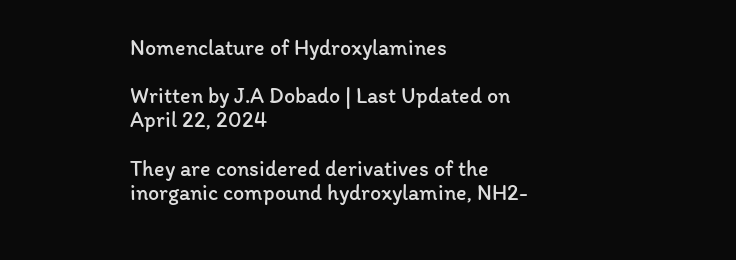Nomenclature of Hydroxylamines

Written by J.A Dobado | Last Updated on April 22, 2024

They are considered derivatives of the inorganic compound hydroxylamine, NH2-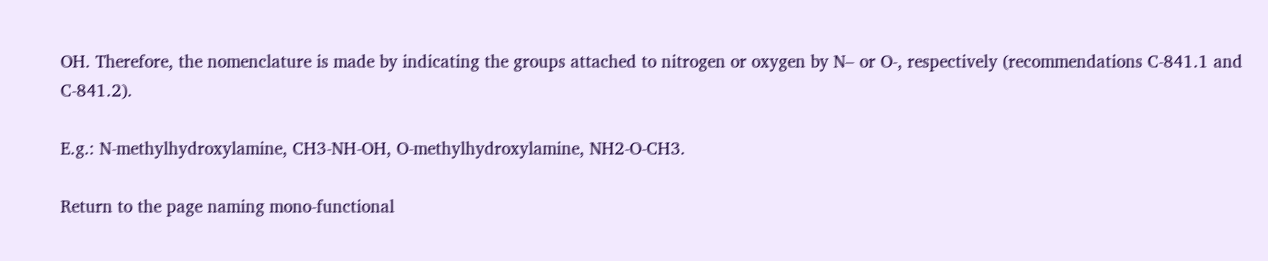OH. Therefore, the nomenclature is made by indicating the groups attached to nitrogen or oxygen by N– or O-, respectively (recommendations C-841.1 and C-841.2).

E.g.: N-methylhydroxylamine, CH3-NH-OH, O-methylhydroxylamine, NH2-O-CH3.

Return to the page naming mono-functional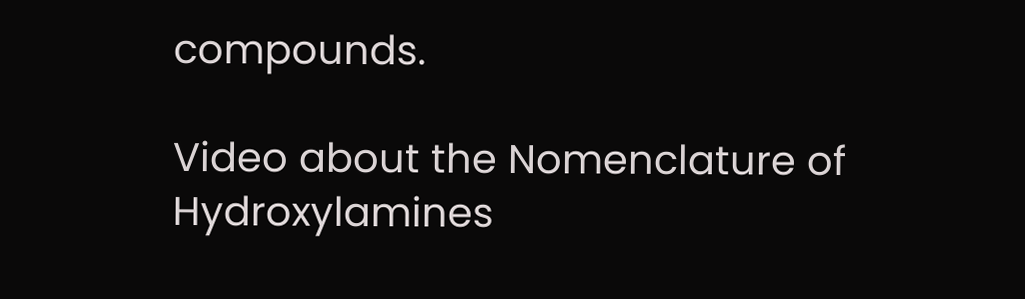compounds.

Video about the Nomenclature of Hydroxylamines